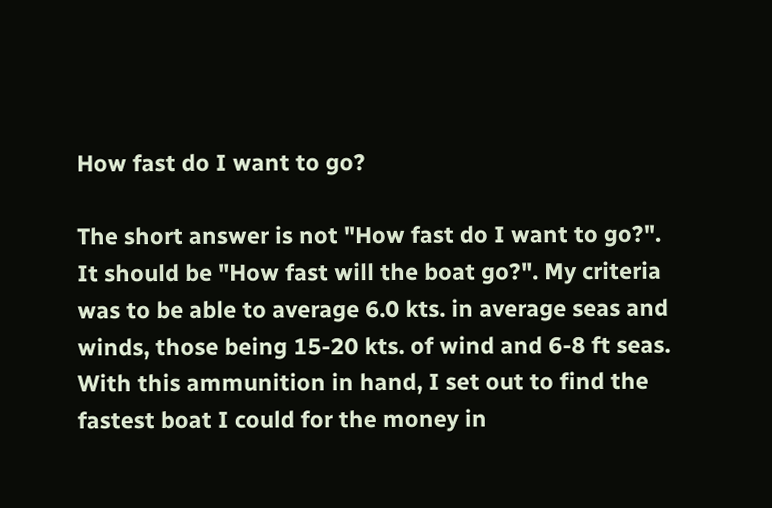How fast do I want to go?

The short answer is not "How fast do I want to go?".  It should be "How fast will the boat go?". My criteria was to be able to average 6.0 kts. in average seas and winds, those being 15-20 kts. of wind and 6-8 ft seas. With this ammunition in hand, I set out to find the fastest boat I could for the money in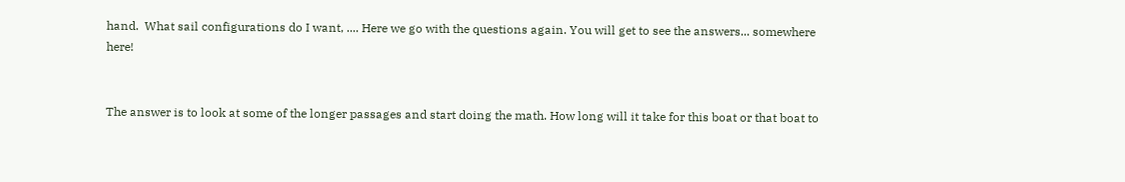hand.  What sail configurations do I want, .... Here we go with the questions again. You will get to see the answers... somewhere here!


The answer is to look at some of the longer passages and start doing the math. How long will it take for this boat or that boat to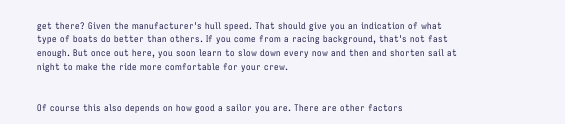get there? Given the manufacturer's hull speed. That should give you an indication of what type of boats do better than others. If you come from a racing background, that's not fast enough. But once out here, you soon learn to slow down every now and then and shorten sail at night to make the ride more comfortable for your crew.


Of course this also depends on how good a sailor you are. There are other factors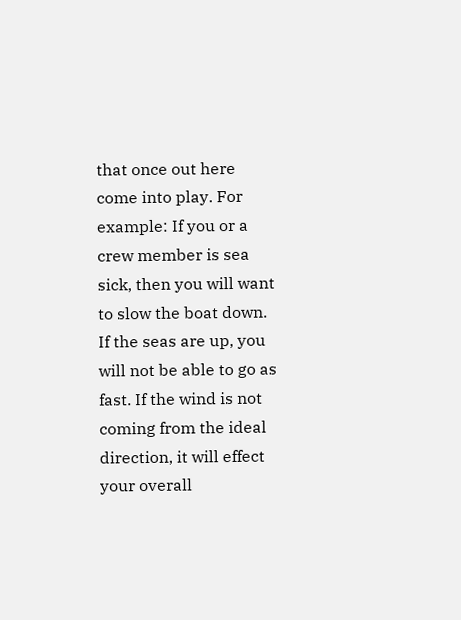that once out here come into play. For example: If you or a crew member is sea sick, then you will want to slow the boat down. If the seas are up, you will not be able to go as fast. If the wind is not coming from the ideal direction, it will effect your overall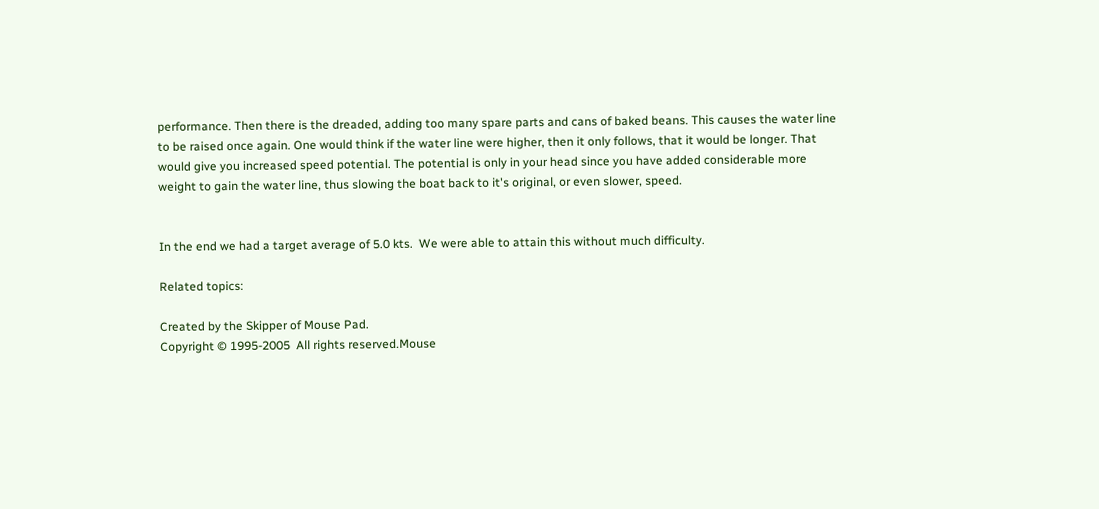performance. Then there is the dreaded, adding too many spare parts and cans of baked beans. This causes the water line to be raised once again. One would think if the water line were higher, then it only follows, that it would be longer. That would give you increased speed potential. The potential is only in your head since you have added considerable more weight to gain the water line, thus slowing the boat back to it's original, or even slower, speed.


In the end we had a target average of 5.0 kts.  We were able to attain this without much difficulty.

Related topics:

Created by the Skipper of Mouse Pad.
Copyright © 1995-2005  All rights reserved.Mouse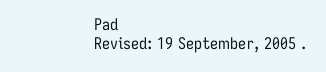Pad
Revised: 19 September, 2005 .